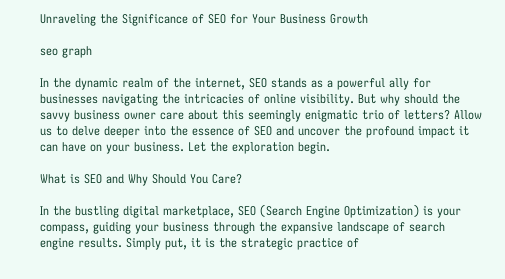Unraveling the Significance of SEO for Your Business Growth

seo graph

In the dynamic realm of the internet, SEO stands as a powerful ally for businesses navigating the intricacies of online visibility. But why should the savvy business owner care about this seemingly enigmatic trio of letters? Allow us to delve deeper into the essence of SEO and uncover the profound impact it can have on your business. Let the exploration begin.

What is SEO and Why Should You Care?

In the bustling digital marketplace, SEO (Search Engine Optimization) is your compass, guiding your business through the expansive landscape of search engine results. Simply put, it is the strategic practice of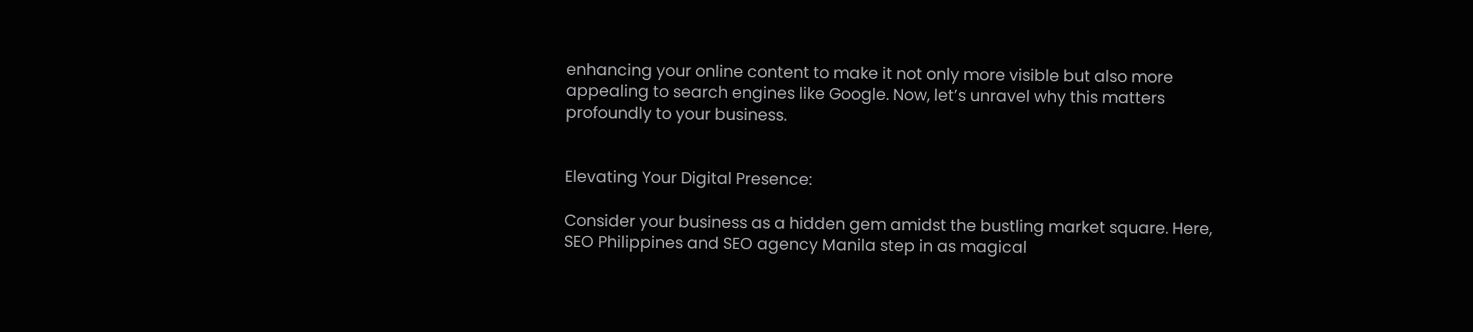enhancing your online content to make it not only more visible but also more appealing to search engines like Google. Now, let’s unravel why this matters profoundly to your business.


Elevating Your Digital Presence:

Consider your business as a hidden gem amidst the bustling market square. Here, SEO Philippines and SEO agency Manila step in as magical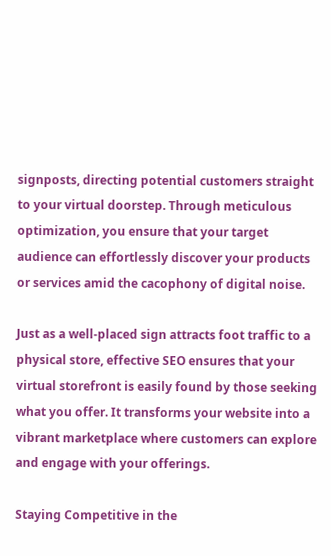signposts, directing potential customers straight to your virtual doorstep. Through meticulous optimization, you ensure that your target audience can effortlessly discover your products or services amid the cacophony of digital noise.

Just as a well-placed sign attracts foot traffic to a physical store, effective SEO ensures that your virtual storefront is easily found by those seeking what you offer. It transforms your website into a vibrant marketplace where customers can explore and engage with your offerings.

Staying Competitive in the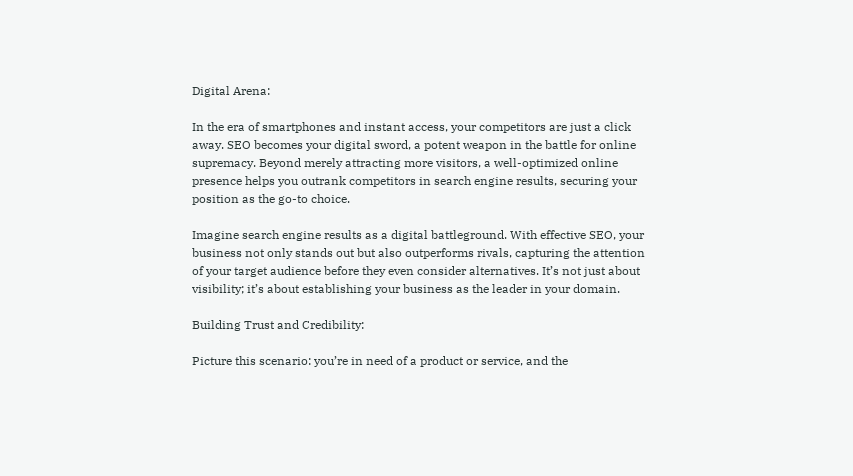Digital Arena:

In the era of smartphones and instant access, your competitors are just a click away. SEO becomes your digital sword, a potent weapon in the battle for online supremacy. Beyond merely attracting more visitors, a well-optimized online presence helps you outrank competitors in search engine results, securing your position as the go-to choice.

Imagine search engine results as a digital battleground. With effective SEO, your business not only stands out but also outperforms rivals, capturing the attention of your target audience before they even consider alternatives. It’s not just about visibility; it’s about establishing your business as the leader in your domain.

Building Trust and Credibility:

Picture this scenario: you’re in need of a product or service, and the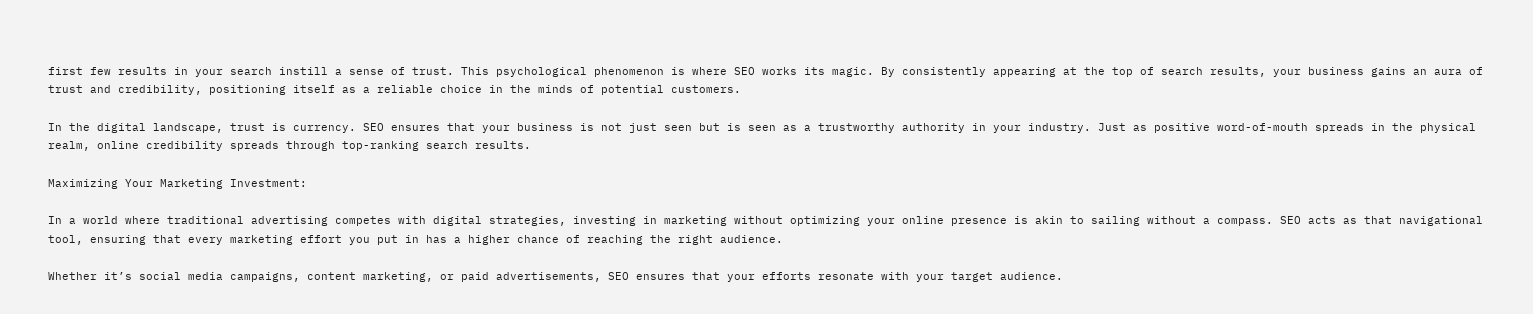first few results in your search instill a sense of trust. This psychological phenomenon is where SEO works its magic. By consistently appearing at the top of search results, your business gains an aura of trust and credibility, positioning itself as a reliable choice in the minds of potential customers.

In the digital landscape, trust is currency. SEO ensures that your business is not just seen but is seen as a trustworthy authority in your industry. Just as positive word-of-mouth spreads in the physical realm, online credibility spreads through top-ranking search results.

Maximizing Your Marketing Investment:

In a world where traditional advertising competes with digital strategies, investing in marketing without optimizing your online presence is akin to sailing without a compass. SEO acts as that navigational tool, ensuring that every marketing effort you put in has a higher chance of reaching the right audience.

Whether it’s social media campaigns, content marketing, or paid advertisements, SEO ensures that your efforts resonate with your target audience.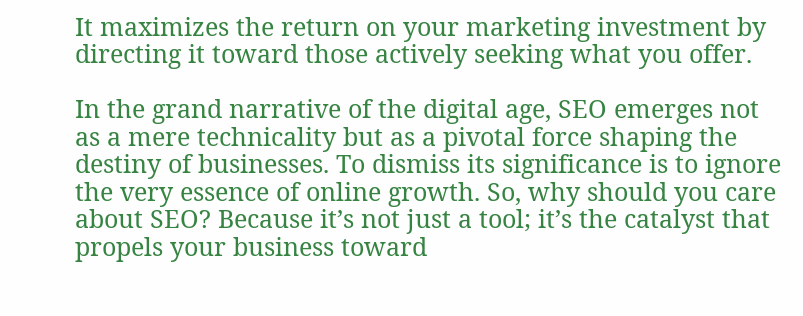It maximizes the return on your marketing investment by directing it toward those actively seeking what you offer.

In the grand narrative of the digital age, SEO emerges not as a mere technicality but as a pivotal force shaping the destiny of businesses. To dismiss its significance is to ignore the very essence of online growth. So, why should you care about SEO? Because it’s not just a tool; it’s the catalyst that propels your business toward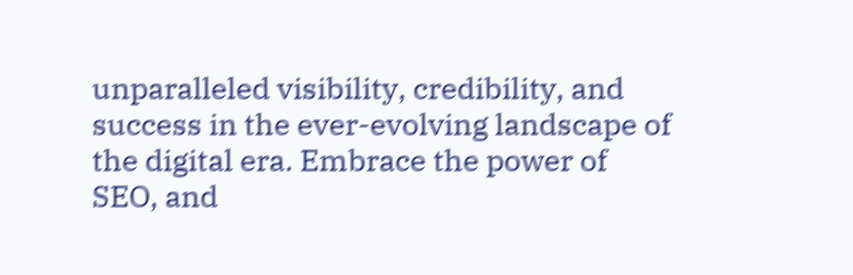unparalleled visibility, credibility, and success in the ever-evolving landscape of the digital era. Embrace the power of SEO, and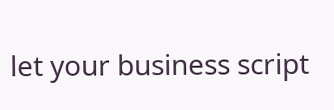let your business script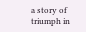a story of triumph in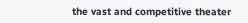the vast and competitive theater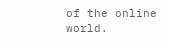of the online world.